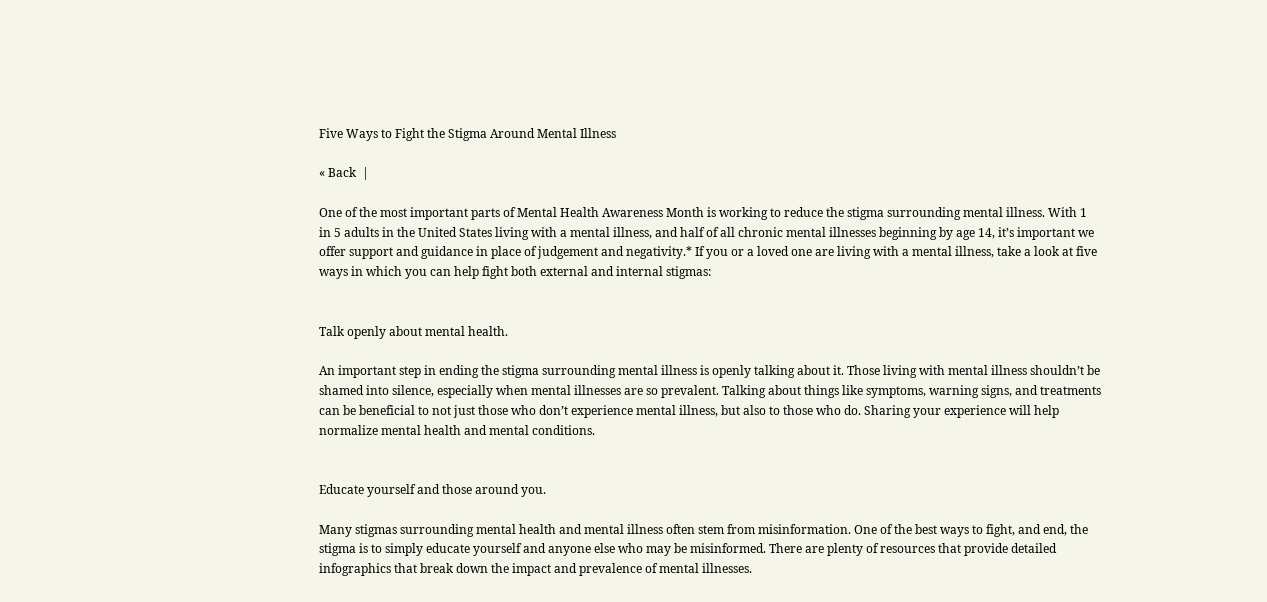Five Ways to Fight the Stigma Around Mental Illness

« Back  |

One of the most important parts of Mental Health Awareness Month is working to reduce the stigma surrounding mental illness. With 1 in 5 adults in the United States living with a mental illness, and half of all chronic mental illnesses beginning by age 14, it’s important we offer support and guidance in place of judgement and negativity.* If you or a loved one are living with a mental illness, take a look at five ways in which you can help fight both external and internal stigmas:


Talk openly about mental health.

An important step in ending the stigma surrounding mental illness is openly talking about it. Those living with mental illness shouldn’t be shamed into silence, especially when mental illnesses are so prevalent. Talking about things like symptoms, warning signs, and treatments can be beneficial to not just those who don’t experience mental illness, but also to those who do. Sharing your experience will help normalize mental health and mental conditions.


Educate yourself and those around you.

Many stigmas surrounding mental health and mental illness often stem from misinformation. One of the best ways to fight, and end, the stigma is to simply educate yourself and anyone else who may be misinformed. There are plenty of resources that provide detailed infographics that break down the impact and prevalence of mental illnesses.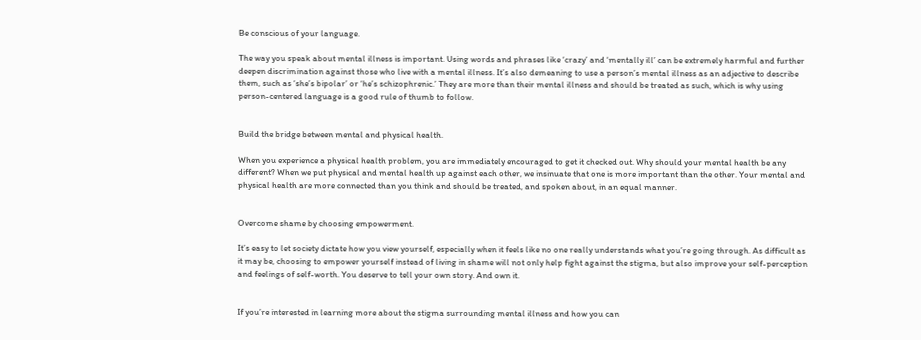Be conscious of your language.

The way you speak about mental illness is important. Using words and phrases like ‘crazy’ and ‘mentally ill’ can be extremely harmful and further deepen discrimination against those who live with a mental illness. It’s also demeaning to use a person’s mental illness as an adjective to describe them, such as ‘she’s bipolar’ or ‘he’s schizophrenic.’ They are more than their mental illness and should be treated as such, which is why using person-centered language is a good rule of thumb to follow.


Build the bridge between mental and physical health.

When you experience a physical health problem, you are immediately encouraged to get it checked out. Why should your mental health be any different? When we put physical and mental health up against each other, we insinuate that one is more important than the other. Your mental and physical health are more connected than you think and should be treated, and spoken about, in an equal manner.


Overcome shame by choosing empowerment.

It’s easy to let society dictate how you view yourself, especially when it feels like no one really understands what you’re going through. As difficult as it may be, choosing to empower yourself instead of living in shame will not only help fight against the stigma, but also improve your self-perception and feelings of self-worth. You deserve to tell your own story. And own it.


If you’re interested in learning more about the stigma surrounding mental illness and how you can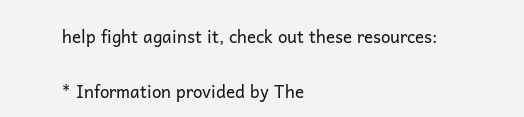help fight against it, check out these resources:

* Information provided by The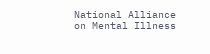National Alliance on Mental Illness